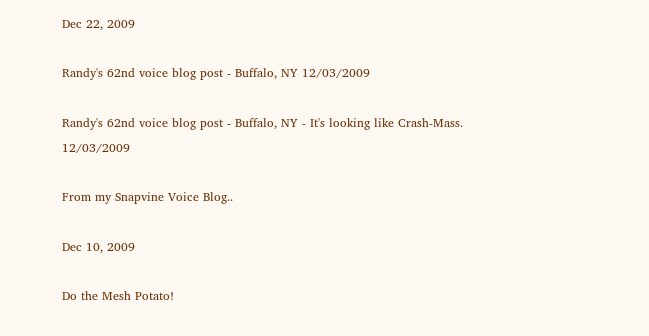Dec 22, 2009

Randy's 62nd voice blog post - Buffalo, NY 12/03/2009

Randy's 62nd voice blog post - Buffalo, NY - It's looking like Crash-Mass. 12/03/2009

From my Snapvine Voice Blog..

Dec 10, 2009

Do the Mesh Potato!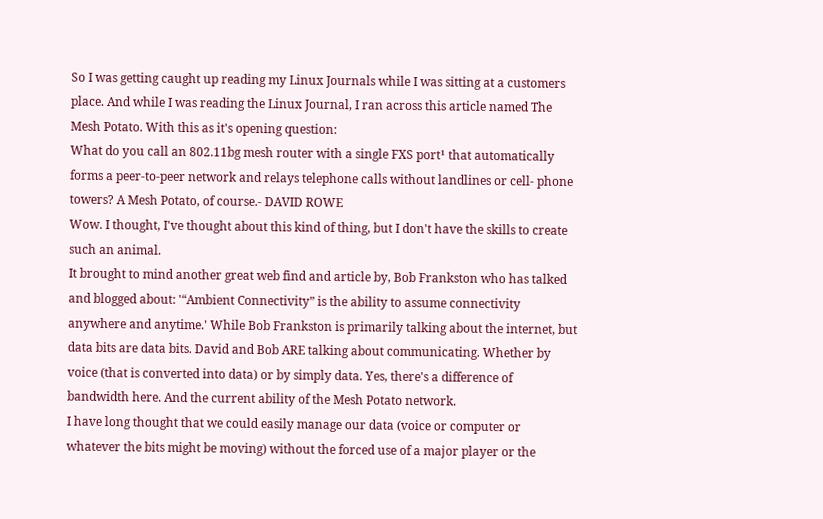So I was getting caught up reading my Linux Journals while I was sitting at a customers place. And while I was reading the Linux Journal, I ran across this article named The Mesh Potato. With this as it's opening question:
What do you call an 802.11bg mesh router with a single FXS port¹ that automatically forms a peer-to-peer network and relays telephone calls without landlines or cell- phone towers? A Mesh Potato, of course.- DAVID ROWE
Wow. I thought, I've thought about this kind of thing, but I don't have the skills to create such an animal.
It brought to mind another great web find and article by, Bob Frankston who has talked and blogged about: '“Ambient Connectivity” is the ability to assume connectivity anywhere and anytime.' While Bob Frankston is primarily talking about the internet, but data bits are data bits. David and Bob ARE talking about communicating. Whether by voice (that is converted into data) or by simply data. Yes, there's a difference of bandwidth here. And the current ability of the Mesh Potato network.
I have long thought that we could easily manage our data (voice or computer or whatever the bits might be moving) without the forced use of a major player or the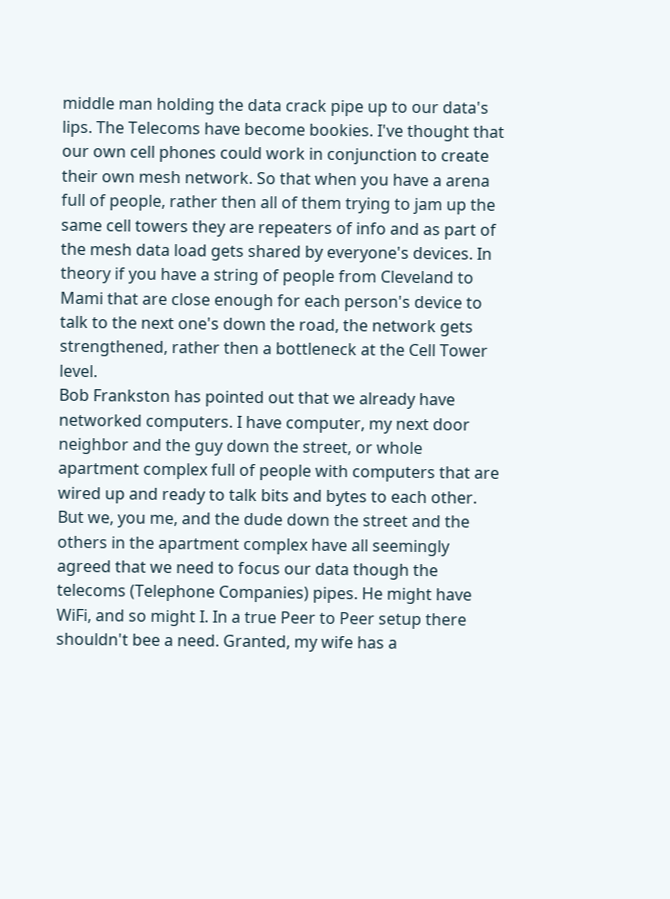middle man holding the data crack pipe up to our data's lips. The Telecoms have become bookies. I've thought that our own cell phones could work in conjunction to create their own mesh network. So that when you have a arena full of people, rather then all of them trying to jam up the same cell towers they are repeaters of info and as part of the mesh data load gets shared by everyone's devices. In theory if you have a string of people from Cleveland to Mami that are close enough for each person's device to talk to the next one's down the road, the network gets strengthened, rather then a bottleneck at the Cell Tower level.
Bob Frankston has pointed out that we already have networked computers. I have computer, my next door neighbor and the guy down the street, or whole apartment complex full of people with computers that are wired up and ready to talk bits and bytes to each other. But we, you me, and the dude down the street and the others in the apartment complex have all seemingly agreed that we need to focus our data though the telecoms (Telephone Companies) pipes. He might have WiFi, and so might I. In a true Peer to Peer setup there shouldn't bee a need. Granted, my wife has a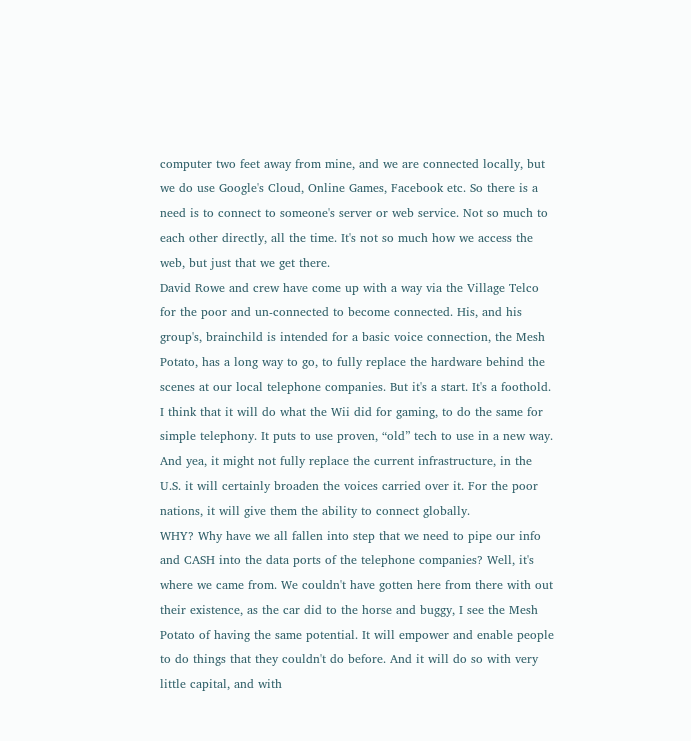computer two feet away from mine, and we are connected locally, but we do use Google's Cloud, Online Games, Facebook etc. So there is a need is to connect to someone's server or web service. Not so much to each other directly, all the time. It's not so much how we access the web, but just that we get there.
David Rowe and crew have come up with a way via the Village Telco for the poor and un-connected to become connected. His, and his group's, brainchild is intended for a basic voice connection, the Mesh Potato, has a long way to go, to fully replace the hardware behind the scenes at our local telephone companies. But it's a start. It's a foothold. I think that it will do what the Wii did for gaming, to do the same for simple telephony. It puts to use proven, “old” tech to use in a new way. And yea, it might not fully replace the current infrastructure, in the U.S. it will certainly broaden the voices carried over it. For the poor nations, it will give them the ability to connect globally.
WHY? Why have we all fallen into step that we need to pipe our info and CASH into the data ports of the telephone companies? Well, it's where we came from. We couldn't have gotten here from there with out their existence, as the car did to the horse and buggy, I see the Mesh Potato of having the same potential. It will empower and enable people to do things that they couldn't do before. And it will do so with very little capital, and with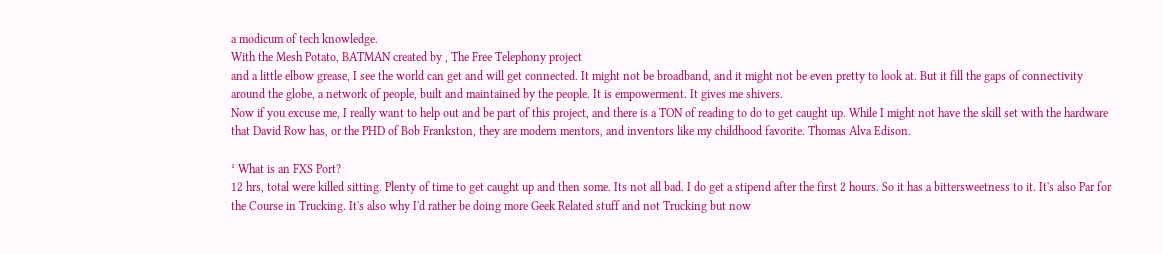a modicum of tech knowledge.
With the Mesh Potato, BATMAN created by , The Free Telephony project
and a little elbow grease, I see the world can get and will get connected. It might not be broadband, and it might not be even pretty to look at. But it fill the gaps of connectivity around the globe, a network of people, built and maintained by the people. It is empowerment. It gives me shivers.
Now if you excuse me, I really want to help out and be part of this project, and there is a TON of reading to do to get caught up. While I might not have the skill set with the hardware that David Row has, or the PHD of Bob Frankston, they are modern mentors, and inventors like my childhood favorite. Thomas Alva Edison.

¹ What is an FXS Port?
12 hrs, total were killed sitting. Plenty of time to get caught up and then some. Its not all bad. I do get a stipend after the first 2 hours. So it has a bittersweetness to it. It's also Par for the Course in Trucking. It's also why I'd rather be doing more Geek Related stuff and not Trucking but now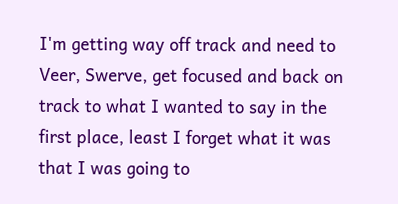I'm getting way off track and need to Veer, Swerve, get focused and back on track to what I wanted to say in the first place, least I forget what it was that I was going to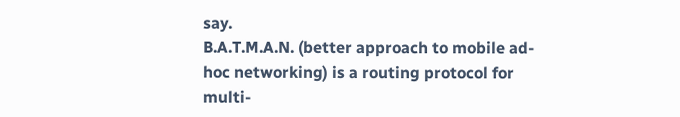say.
B.A.T.M.A.N. (better approach to mobile ad-hoc networking) is a routing protocol for multi-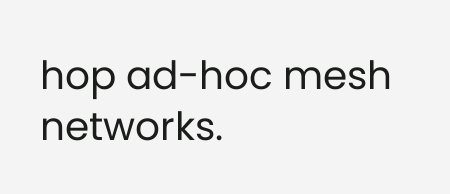hop ad-hoc mesh networks.